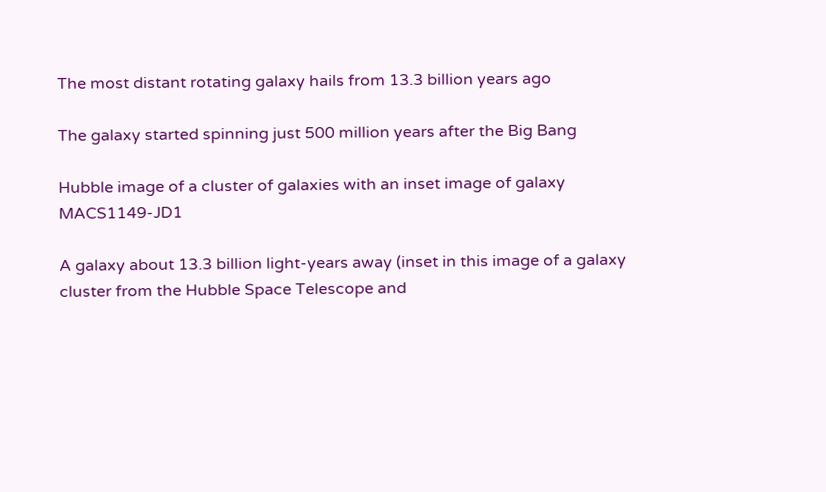The most distant rotating galaxy hails from 13.3 billion years ago

The galaxy started spinning just 500 million years after the Big Bang

Hubble image of a cluster of galaxies with an inset image of galaxy MACS1149-JD1

A galaxy about 13.3 billion light-years away (inset in this image of a galaxy cluster from the Hubble Space Telescope and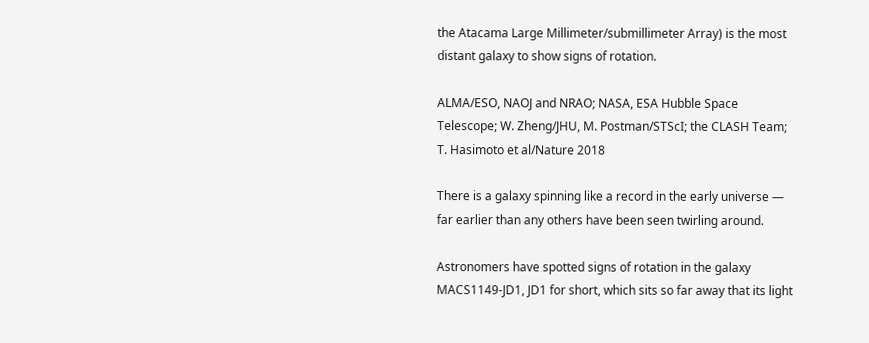the Atacama Large Millimeter/submillimeter Array) is the most distant galaxy to show signs of rotation.

ALMA/ESO, NAOJ and NRAO; NASA, ESA Hubble Space Telescope; W. Zheng/JHU, M. Postman/STScI; the CLASH Team; T. Hasimoto et al/Nature 2018

There is a galaxy spinning like a record in the early universe — far earlier than any others have been seen twirling around.

Astronomers have spotted signs of rotation in the galaxy MACS1149-JD1, JD1 for short, which sits so far away that its light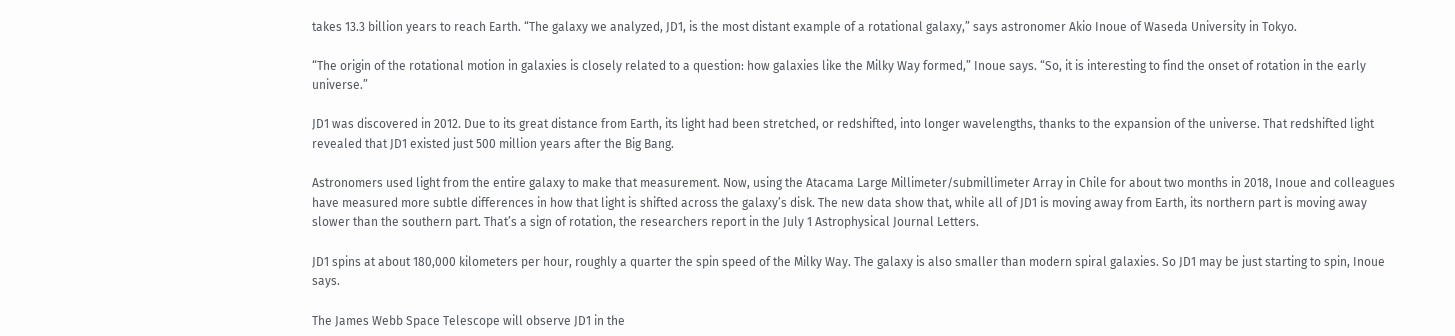takes 13.3 billion years to reach Earth. “The galaxy we analyzed, JD1, is the most distant example of a rotational galaxy,” says astronomer Akio Inoue of Waseda University in Tokyo.

“The origin of the rotational motion in galaxies is closely related to a question: how galaxies like the Milky Way formed,” Inoue says. “So, it is interesting to find the onset of rotation in the early universe.”

JD1 was discovered in 2012. Due to its great distance from Earth, its light had been stretched, or redshifted, into longer wavelengths, thanks to the expansion of the universe. That redshifted light revealed that JD1 existed just 500 million years after the Big Bang.

Astronomers used light from the entire galaxy to make that measurement. Now, using the Atacama Large Millimeter/submillimeter Array in Chile for about two months in 2018, Inoue and colleagues have measured more subtle differences in how that light is shifted across the galaxy’s disk. The new data show that, while all of JD1 is moving away from Earth, its northern part is moving away slower than the southern part. That’s a sign of rotation, the researchers report in the July 1 Astrophysical Journal Letters.

JD1 spins at about 180,000 kilometers per hour, roughly a quarter the spin speed of the Milky Way. The galaxy is also smaller than modern spiral galaxies. So JD1 may be just starting to spin, Inoue says.

The James Webb Space Telescope will observe JD1 in the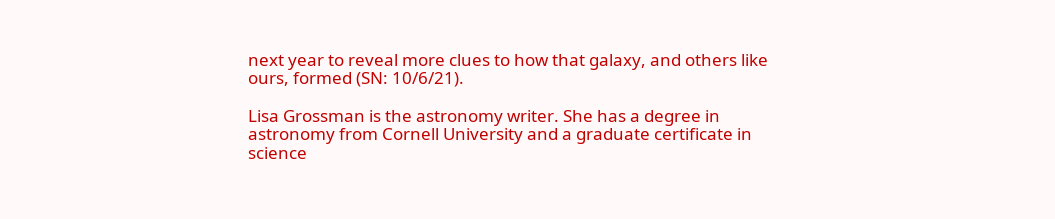next year to reveal more clues to how that galaxy, and others like ours, formed (SN: 10/6/21).

Lisa Grossman is the astronomy writer. She has a degree in astronomy from Cornell University and a graduate certificate in science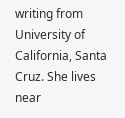writing from University of California, Santa Cruz. She lives near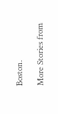Boston.

More Stories from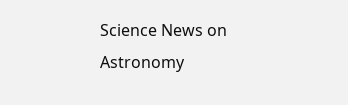Science News on Astronomy